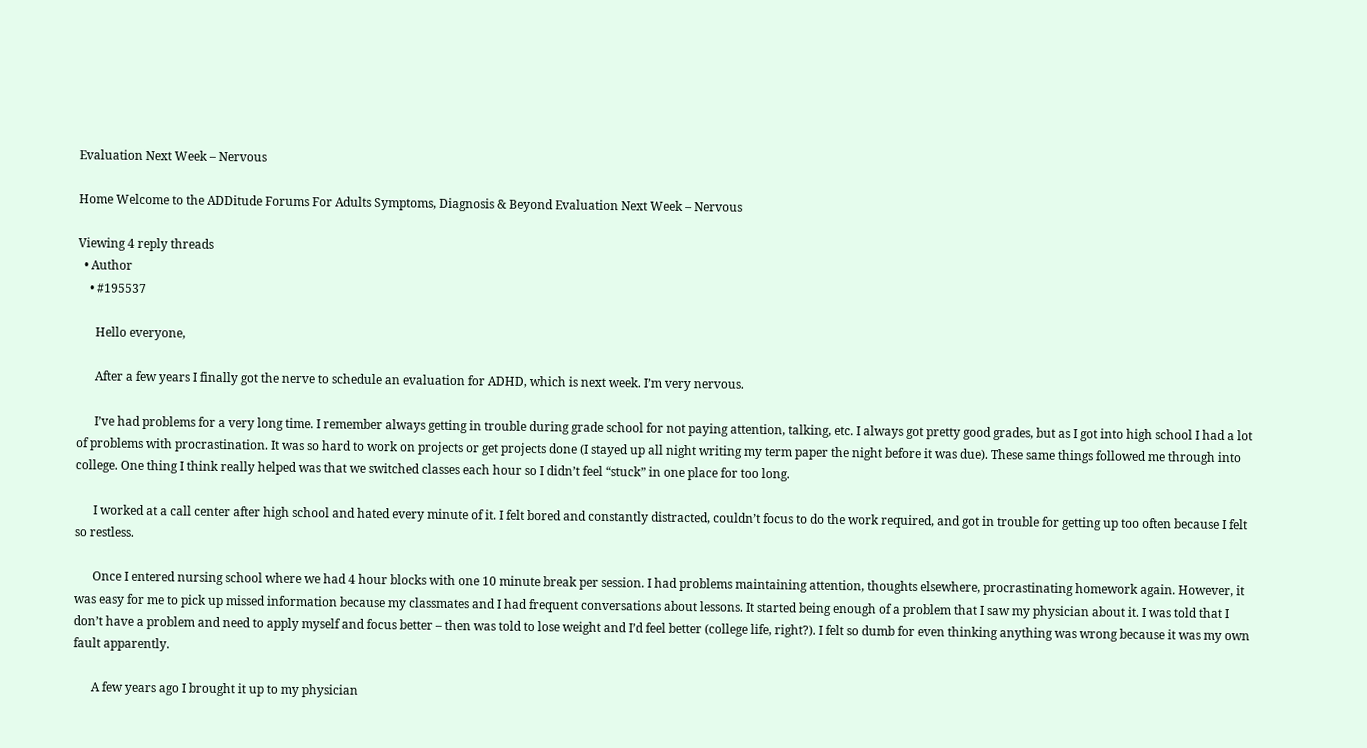Evaluation Next Week – Nervous

Home Welcome to the ADDitude Forums For Adults Symptoms, Diagnosis & Beyond Evaluation Next Week – Nervous

Viewing 4 reply threads
  • Author
    • #195537

      Hello everyone,

      After a few years I finally got the nerve to schedule an evaluation for ADHD, which is next week. I’m very nervous.

      I’ve had problems for a very long time. I remember always getting in trouble during grade school for not paying attention, talking, etc. I always got pretty good grades, but as I got into high school I had a lot of problems with procrastination. It was so hard to work on projects or get projects done (I stayed up all night writing my term paper the night before it was due). These same things followed me through into college. One thing I think really helped was that we switched classes each hour so I didn’t feel “stuck” in one place for too long.

      I worked at a call center after high school and hated every minute of it. I felt bored and constantly distracted, couldn’t focus to do the work required, and got in trouble for getting up too often because I felt so restless.

      Once I entered nursing school where we had 4 hour blocks with one 10 minute break per session. I had problems maintaining attention, thoughts elsewhere, procrastinating homework again. However, it was easy for me to pick up missed information because my classmates and I had frequent conversations about lessons. It started being enough of a problem that I saw my physician about it. I was told that I don’t have a problem and need to apply myself and focus better – then was told to lose weight and I’d feel better (college life, right?). I felt so dumb for even thinking anything was wrong because it was my own fault apparently.

      A few years ago I brought it up to my physician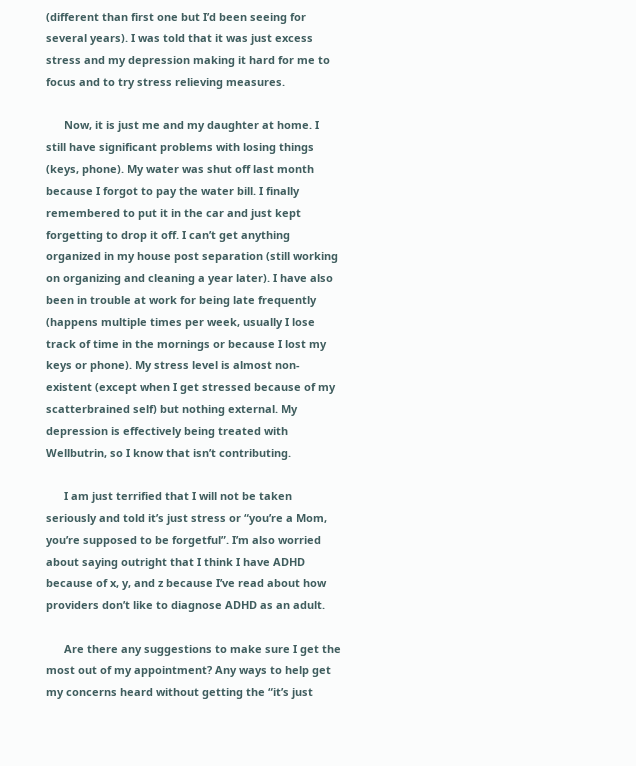(different than first one but I’d been seeing for several years). I was told that it was just excess stress and my depression making it hard for me to focus and to try stress relieving measures.

      Now, it is just me and my daughter at home. I still have significant problems with losing things (keys, phone). My water was shut off last month because I forgot to pay the water bill. I finally remembered to put it in the car and just kept forgetting to drop it off. I can’t get anything organized in my house post separation (still working on organizing and cleaning a year later). I have also been in trouble at work for being late frequently (happens multiple times per week, usually I lose track of time in the mornings or because I lost my keys or phone). My stress level is almost non-existent (except when I get stressed because of my scatterbrained self) but nothing external. My depression is effectively being treated with Wellbutrin, so I know that isn’t contributing.

      I am just terrified that I will not be taken seriously and told it’s just stress or “you’re a Mom, you’re supposed to be forgetful”. I’m also worried about saying outright that I think I have ADHD because of x, y, and z because I’ve read about how providers don’t like to diagnose ADHD as an adult.

      Are there any suggestions to make sure I get the most out of my appointment? Any ways to help get my concerns heard without getting the “it’s just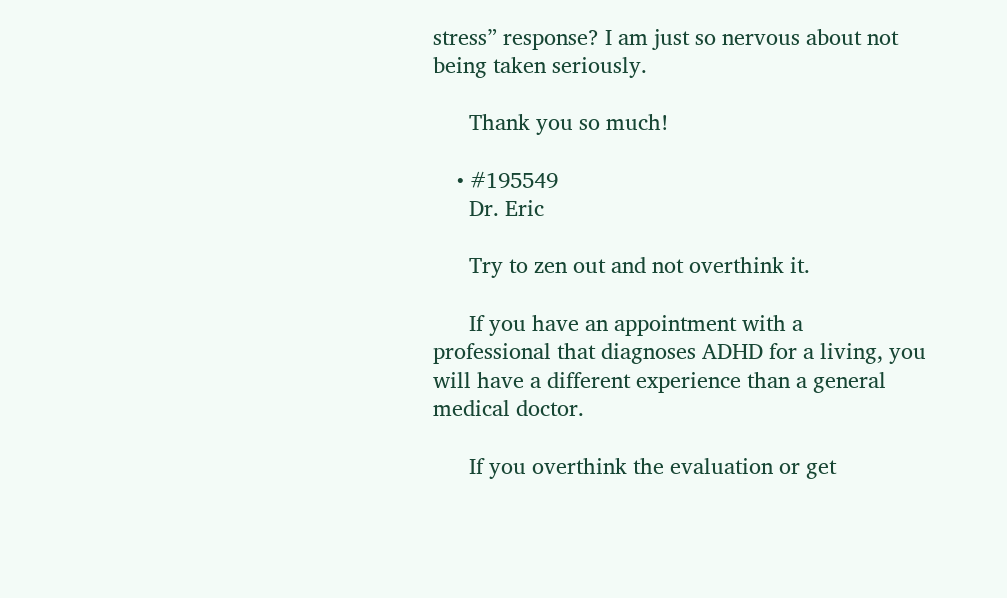stress” response? I am just so nervous about not being taken seriously.

      Thank you so much!

    • #195549
      Dr. Eric

      Try to zen out and not overthink it.

      If you have an appointment with a professional that diagnoses ADHD for a living, you will have a different experience than a general medical doctor.

      If you overthink the evaluation or get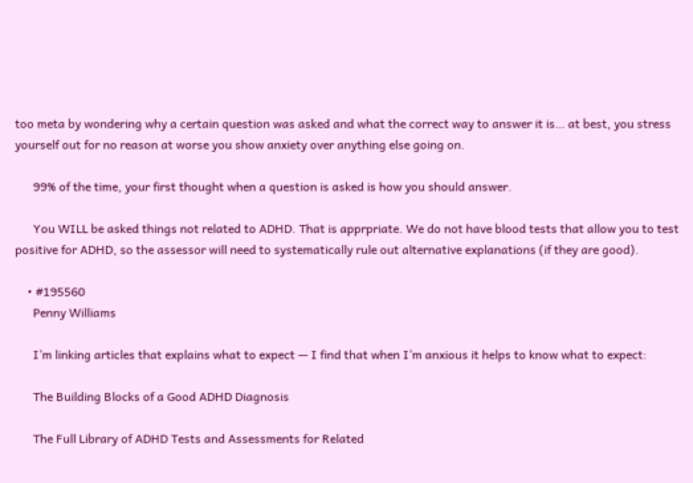too meta by wondering why a certain question was asked and what the correct way to answer it is… at best, you stress yourself out for no reason at worse you show anxiety over anything else going on.

      99% of the time, your first thought when a question is asked is how you should answer.

      You WILL be asked things not related to ADHD. That is apprpriate. We do not have blood tests that allow you to test positive for ADHD, so the assessor will need to systematically rule out alternative explanations (if they are good).

    • #195560
      Penny Williams

      I’m linking articles that explains what to expect — I find that when I’m anxious it helps to know what to expect:

      The Building Blocks of a Good ADHD Diagnosis

      The Full Library of ADHD Tests and Assessments for Related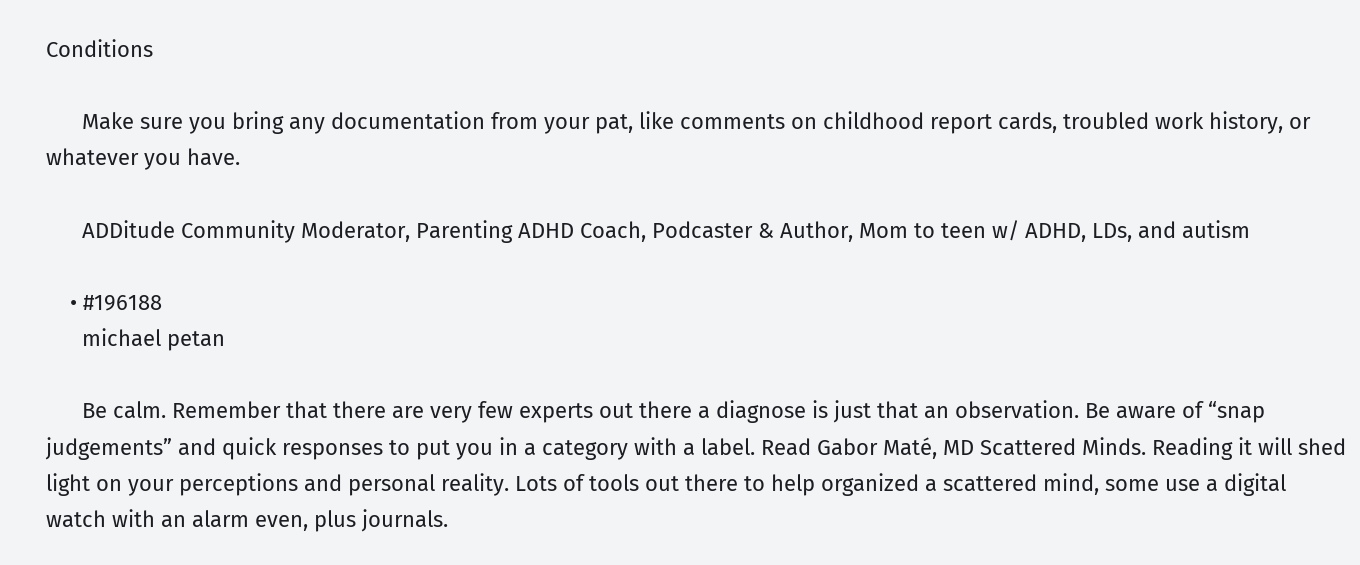Conditions

      Make sure you bring any documentation from your pat, like comments on childhood report cards, troubled work history, or whatever you have.

      ADDitude Community Moderator, Parenting ADHD Coach, Podcaster & Author, Mom to teen w/ ADHD, LDs, and autism

    • #196188
      michael petan

      Be calm. Remember that there are very few experts out there a diagnose is just that an observation. Be aware of “snap judgements” and quick responses to put you in a category with a label. Read Gabor Maté, MD Scattered Minds. Reading it will shed light on your perceptions and personal reality. Lots of tools out there to help organized a scattered mind, some use a digital watch with an alarm even, plus journals.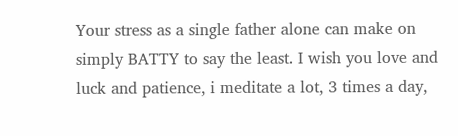Your stress as a single father alone can make on simply BATTY to say the least. I wish you love and luck and patience, i meditate a lot, 3 times a day,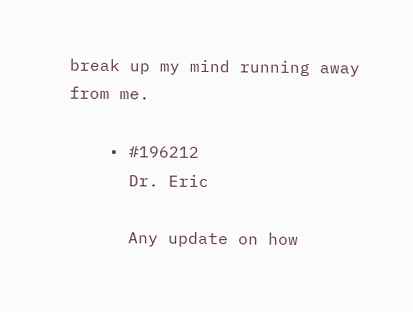break up my mind running away from me.

    • #196212
      Dr. Eric

      Any update on how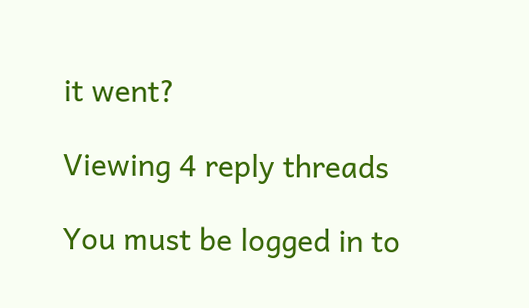it went?

Viewing 4 reply threads

You must be logged in to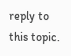reply to this topic.